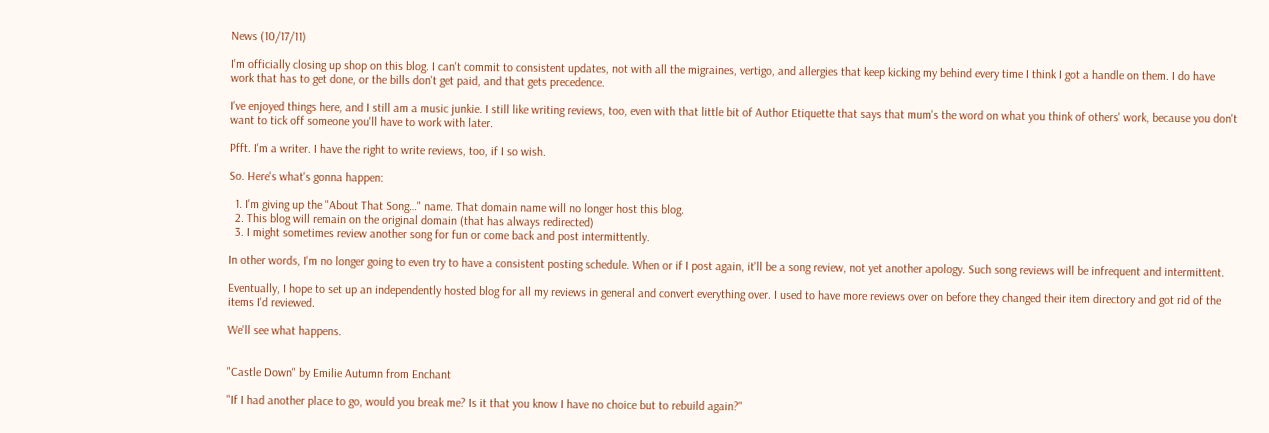News (10/17/11)

I'm officially closing up shop on this blog. I can't commit to consistent updates, not with all the migraines, vertigo, and allergies that keep kicking my behind every time I think I got a handle on them. I do have work that has to get done, or the bills don't get paid, and that gets precedence.

I've enjoyed things here, and I still am a music junkie. I still like writing reviews, too, even with that little bit of Author Etiquette that says that mum's the word on what you think of others' work, because you don't want to tick off someone you'll have to work with later.

Pfft. I'm a writer. I have the right to write reviews, too, if I so wish.

So. Here's what's gonna happen:

  1. I'm giving up the "About That Song…" name. That domain name will no longer host this blog.
  2. This blog will remain on the original domain (that has always redirected)
  3. I might sometimes review another song for fun or come back and post intermittently.

In other words, I'm no longer going to even try to have a consistent posting schedule. When or if I post again, it'll be a song review, not yet another apology. Such song reviews will be infrequent and intermittent.

Eventually, I hope to set up an independently hosted blog for all my reviews in general and convert everything over. I used to have more reviews over on before they changed their item directory and got rid of the items I'd reviewed.

We'll see what happens.


"Castle Down" by Emilie Autumn from Enchant

"If I had another place to go, would you break me? Is it that you know I have no choice but to rebuild again?"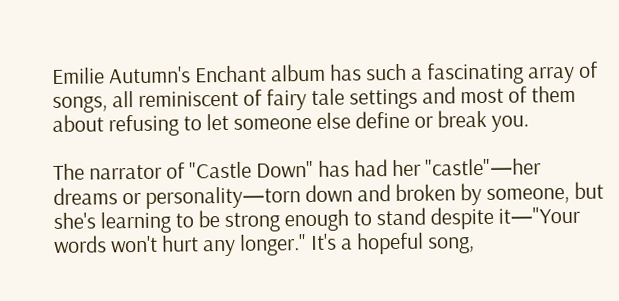Emilie Autumn's Enchant album has such a fascinating array of songs, all reminiscent of fairy tale settings and most of them about refusing to let someone else define or break you.

The narrator of "Castle Down" has had her "castle"—her dreams or personality—torn down and broken by someone, but she's learning to be strong enough to stand despite it—"Your words won't hurt any longer." It's a hopeful song,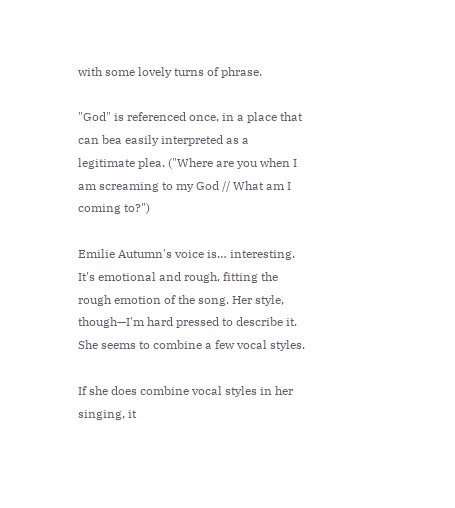with some lovely turns of phrase.

"God" is referenced once, in a place that can bea easily interpreted as a legitimate plea. ("Where are you when I am screaming to my God // What am I coming to?")

Emilie Autumn's voice is… interesting. It's emotional and rough, fitting the rough emotion of the song. Her style, though—I'm hard pressed to describe it. She seems to combine a few vocal styles.

If she does combine vocal styles in her singing, it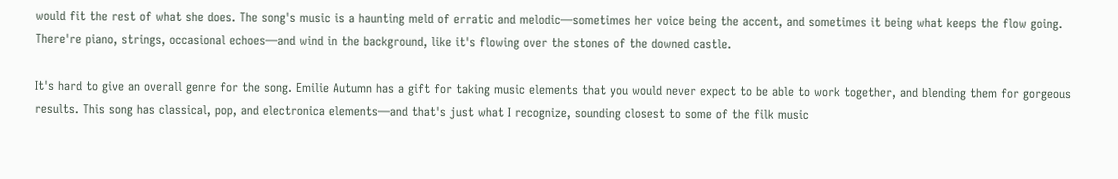would fit the rest of what she does. The song's music is a haunting meld of erratic and melodic—sometimes her voice being the accent, and sometimes it being what keeps the flow going. There're piano, strings, occasional echoes—and wind in the background, like it's flowing over the stones of the downed castle.

It's hard to give an overall genre for the song. Emilie Autumn has a gift for taking music elements that you would never expect to be able to work together, and blending them for gorgeous results. This song has classical, pop, and electronica elements—and that's just what I recognize, sounding closest to some of the filk music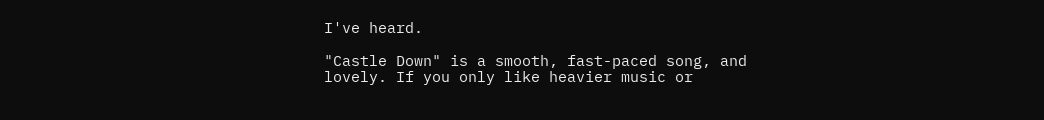I've heard.

"Castle Down" is a smooth, fast-paced song, and lovely. If you only like heavier music or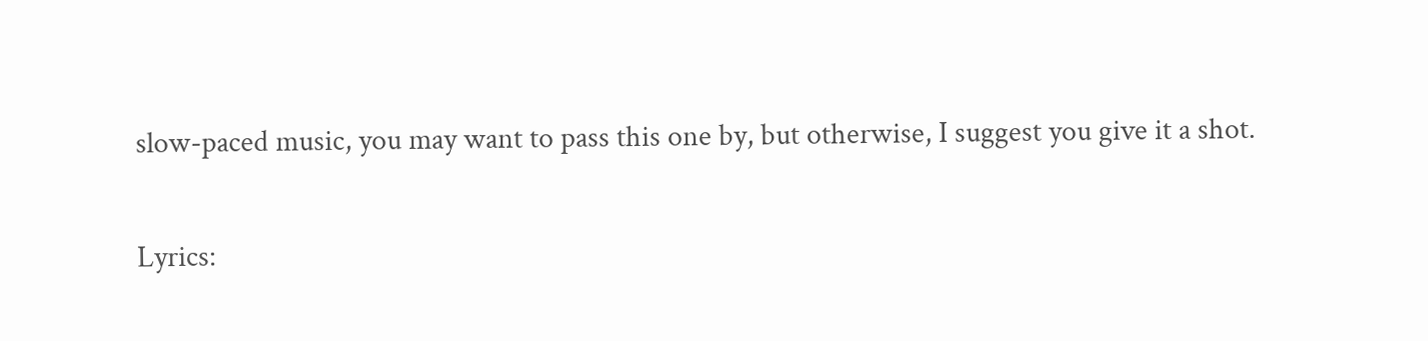slow-paced music, you may want to pass this one by, but otherwise, I suggest you give it a shot.

Lyrics: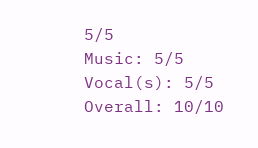5/5
Music: 5/5
Vocal(s): 5/5
Overall: 10/10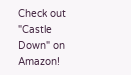Check out "Castle Down" on Amazon!